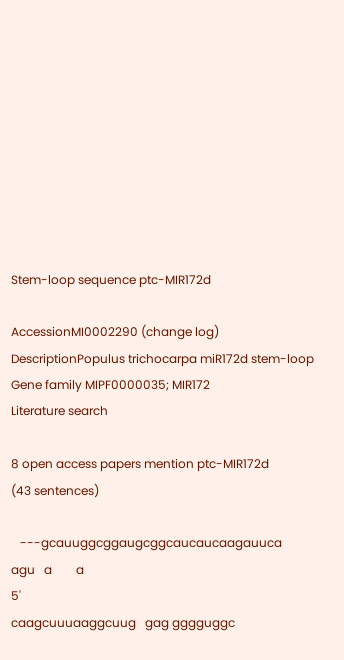Stem-loop sequence ptc-MIR172d

AccessionMI0002290 (change log)
DescriptionPopulus trichocarpa miR172d stem-loop
Gene family MIPF0000035; MIR172
Literature search

8 open access papers mention ptc-MIR172d
(43 sentences)

   ---gcauuggcggaugcggcaucaucaagauuca                agu   a        a
5'                                                                                      caagcuuuaaggcuug   gag gggguggc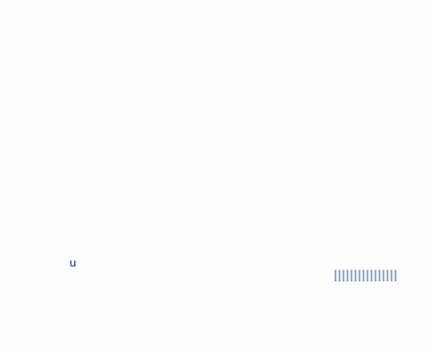u
                                                                                        ||||||||||||||||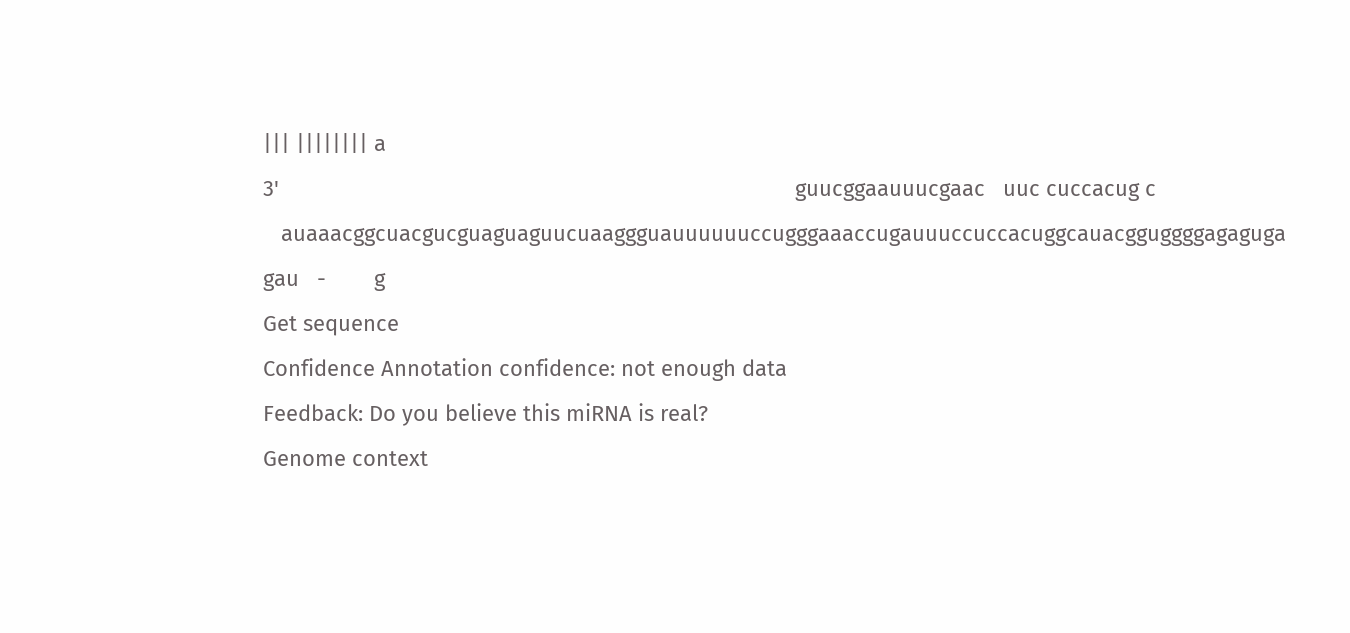||| |||||||| a
3'                                                                                      guucggaauuucgaac   uuc cuccacug c
   auaaacggcuacgucguaguaguucuaaggguauuuuuuccugggaaaccugauuuccuccacuggcauacgguggggagaguga                gau   -        g
Get sequence
Confidence Annotation confidence: not enough data
Feedback: Do you believe this miRNA is real?
Genome context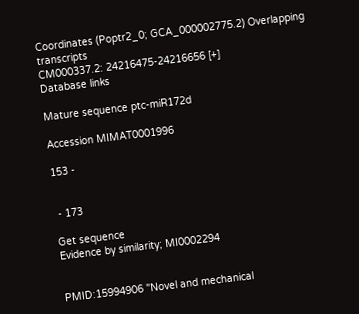Coordinates (Poptr2_0; GCA_000002775.2) Overlapping transcripts
CM000337.2: 24216475-24216656 [+]
Database links

Mature sequence ptc-miR172d

Accession MIMAT0001996

153 -


 - 173

Get sequence
Evidence by similarity; MI0002294


PMID:15994906 "Novel and mechanical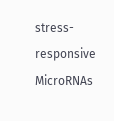stress-responsive MicroRNAs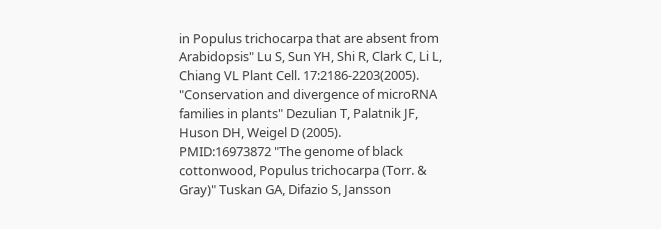in Populus trichocarpa that are absent from Arabidopsis" Lu S, Sun YH, Shi R, Clark C, Li L, Chiang VL Plant Cell. 17:2186-2203(2005).
"Conservation and divergence of microRNA families in plants" Dezulian T, Palatnik JF, Huson DH, Weigel D (2005).
PMID:16973872 "The genome of black cottonwood, Populus trichocarpa (Torr. & Gray)" Tuskan GA, Difazio S, Jansson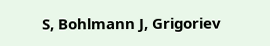S, Bohlmann J, Grigoriev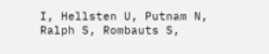I, Hellsten U, Putnam N, Ralph S, Rombauts S,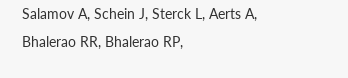Salamov A, Schein J, Sterck L, Aerts A, Bhalerao RR, Bhalerao RP,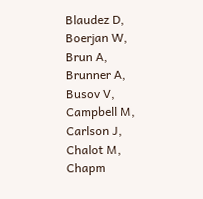Blaudez D, Boerjan W, Brun A, Brunner A, Busov V, Campbell M, Carlson J, Chalot M, Chapm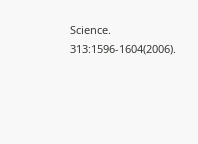Science. 313:1596-1604(2006).